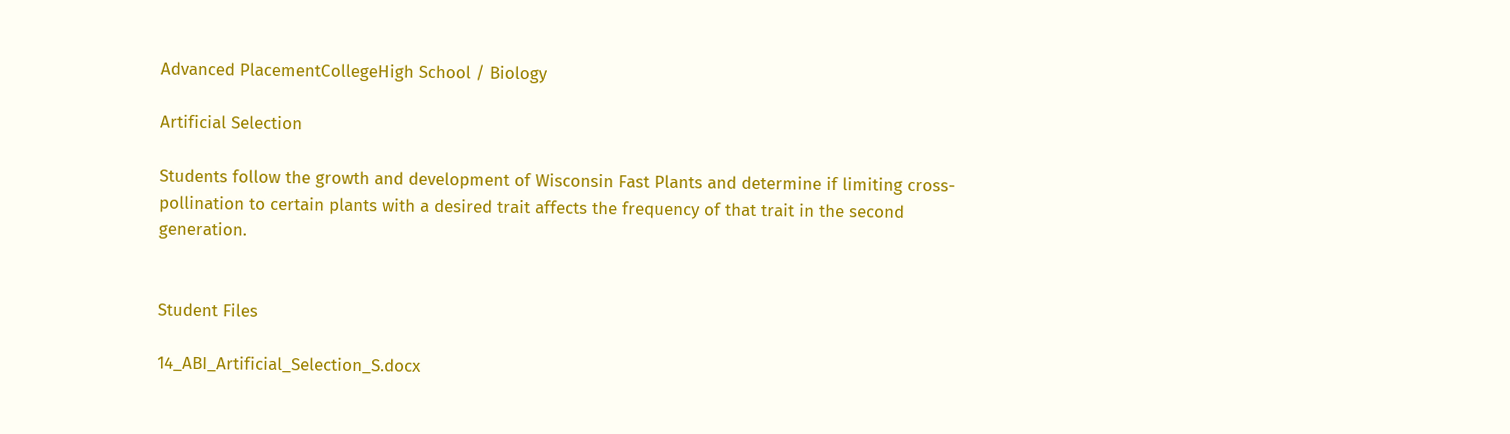Advanced PlacementCollegeHigh School / Biology

Artificial Selection

Students follow the growth and development of Wisconsin Fast Plants and determine if limiting cross-pollination to certain plants with a desired trait affects the frequency of that trait in the second generation.


Student Files

14_ABI_Artificial_Selection_S.docx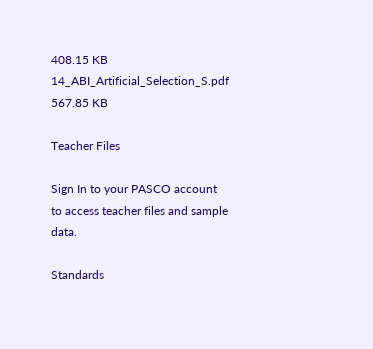408.15 KB
14_ABI_Artificial_Selection_S.pdf 567.85 KB

Teacher Files

Sign In to your PASCO account to access teacher files and sample data.

Standards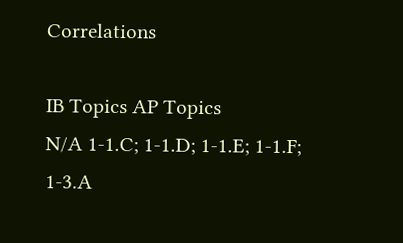Correlations

IB Topics AP Topics
N/A 1-1.C; 1-1.D; 1-1.E; 1-1.F; 1-3.A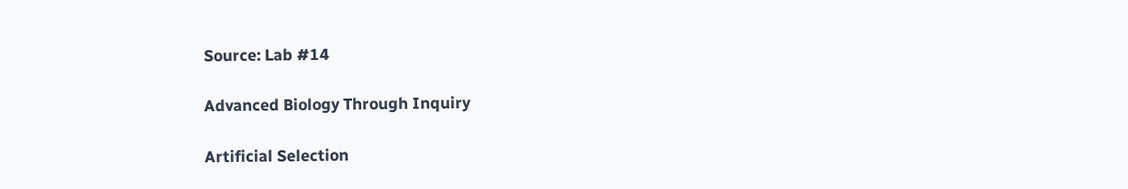Source: Lab #14

Advanced Biology Through Inquiry

Artificial Selection